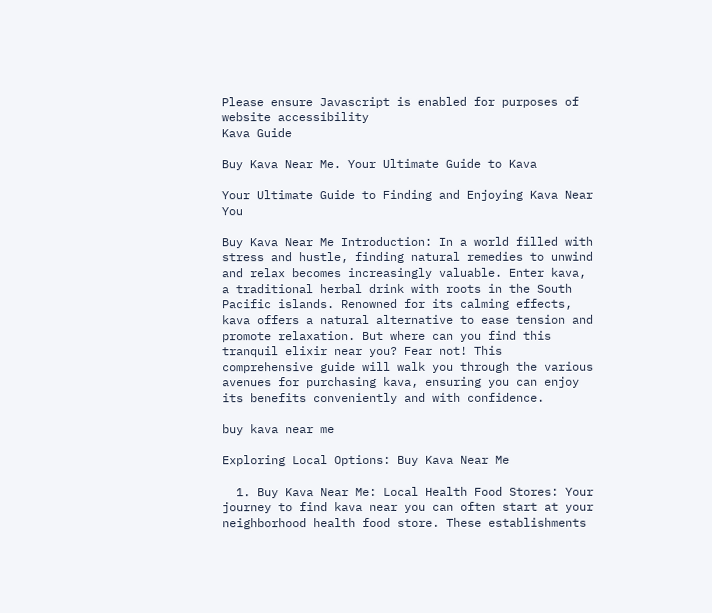Please ensure Javascript is enabled for purposes of website accessibility
Kava Guide

Buy Kava Near Me. Your Ultimate Guide to Kava

Your Ultimate Guide to Finding and Enjoying Kava Near You

Buy Kava Near Me Introduction: In a world filled with stress and hustle, finding natural remedies to unwind and relax becomes increasingly valuable. Enter kava, a traditional herbal drink with roots in the South Pacific islands. Renowned for its calming effects, kava offers a natural alternative to ease tension and promote relaxation. But where can you find this tranquil elixir near you? Fear not! This comprehensive guide will walk you through the various avenues for purchasing kava, ensuring you can enjoy its benefits conveniently and with confidence.

buy kava near me

Exploring Local Options: Buy Kava Near Me

  1. Buy Kava Near Me: Local Health Food Stores: Your journey to find kava near you can often start at your neighborhood health food store. These establishments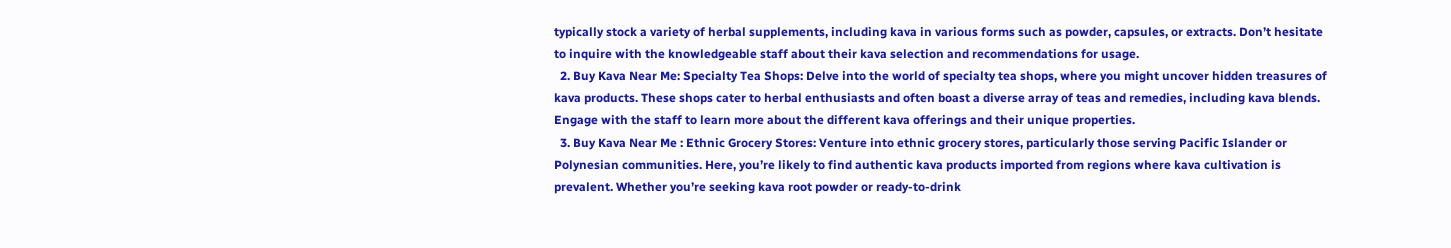typically stock a variety of herbal supplements, including kava in various forms such as powder, capsules, or extracts. Don’t hesitate to inquire with the knowledgeable staff about their kava selection and recommendations for usage.
  2. Buy Kava Near Me: Specialty Tea Shops: Delve into the world of specialty tea shops, where you might uncover hidden treasures of kava products. These shops cater to herbal enthusiasts and often boast a diverse array of teas and remedies, including kava blends. Engage with the staff to learn more about the different kava offerings and their unique properties.
  3. Buy Kava Near Me : Ethnic Grocery Stores: Venture into ethnic grocery stores, particularly those serving Pacific Islander or Polynesian communities. Here, you’re likely to find authentic kava products imported from regions where kava cultivation is prevalent. Whether you’re seeking kava root powder or ready-to-drink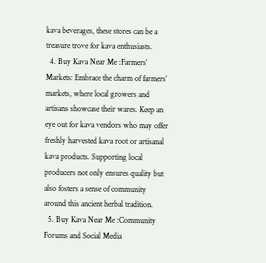kava beverages, these stores can be a treasure trove for kava enthusiasts.
  4. Buy Kava Near Me :Farmers’ Markets: Embrace the charm of farmers’ markets, where local growers and artisans showcase their wares. Keep an eye out for kava vendors who may offer freshly harvested kava root or artisanal kava products. Supporting local producers not only ensures quality but also fosters a sense of community around this ancient herbal tradition.
  5. Buy Kava Near Me :Community Forums and Social Media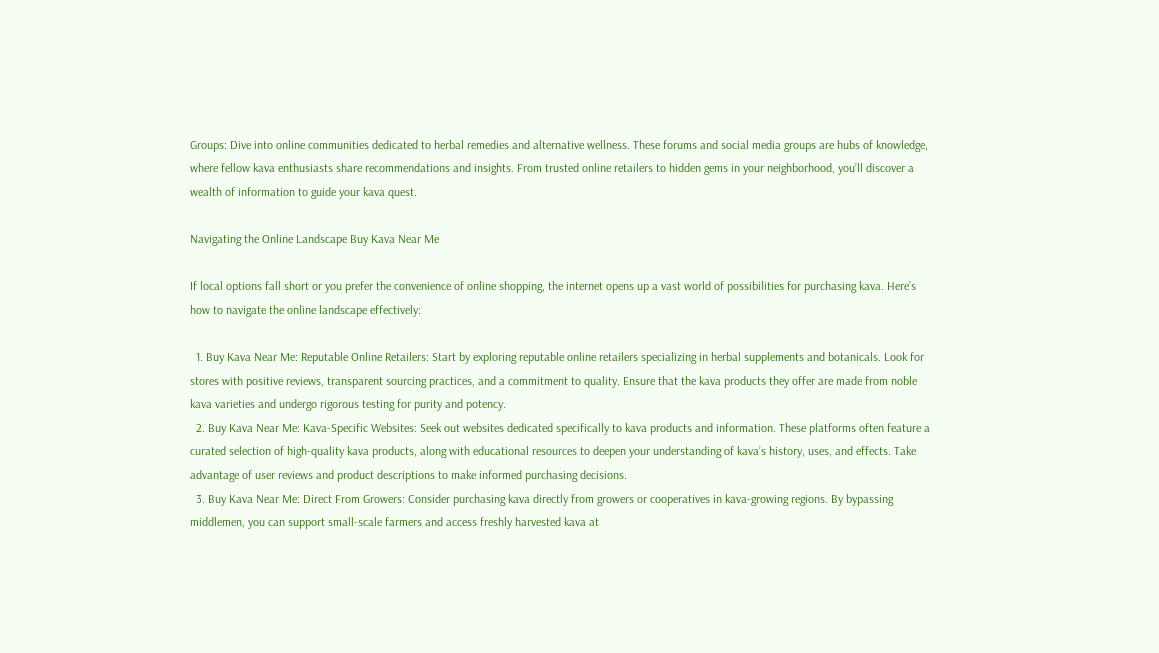Groups: Dive into online communities dedicated to herbal remedies and alternative wellness. These forums and social media groups are hubs of knowledge, where fellow kava enthusiasts share recommendations and insights. From trusted online retailers to hidden gems in your neighborhood, you’ll discover a wealth of information to guide your kava quest.

Navigating the Online Landscape Buy Kava Near Me

If local options fall short or you prefer the convenience of online shopping, the internet opens up a vast world of possibilities for purchasing kava. Here’s how to navigate the online landscape effectively:

  1. Buy Kava Near Me: Reputable Online Retailers: Start by exploring reputable online retailers specializing in herbal supplements and botanicals. Look for stores with positive reviews, transparent sourcing practices, and a commitment to quality. Ensure that the kava products they offer are made from noble kava varieties and undergo rigorous testing for purity and potency.
  2. Buy Kava Near Me: Kava-Specific Websites: Seek out websites dedicated specifically to kava products and information. These platforms often feature a curated selection of high-quality kava products, along with educational resources to deepen your understanding of kava’s history, uses, and effects. Take advantage of user reviews and product descriptions to make informed purchasing decisions.
  3. Buy Kava Near Me: Direct From Growers: Consider purchasing kava directly from growers or cooperatives in kava-growing regions. By bypassing middlemen, you can support small-scale farmers and access freshly harvested kava at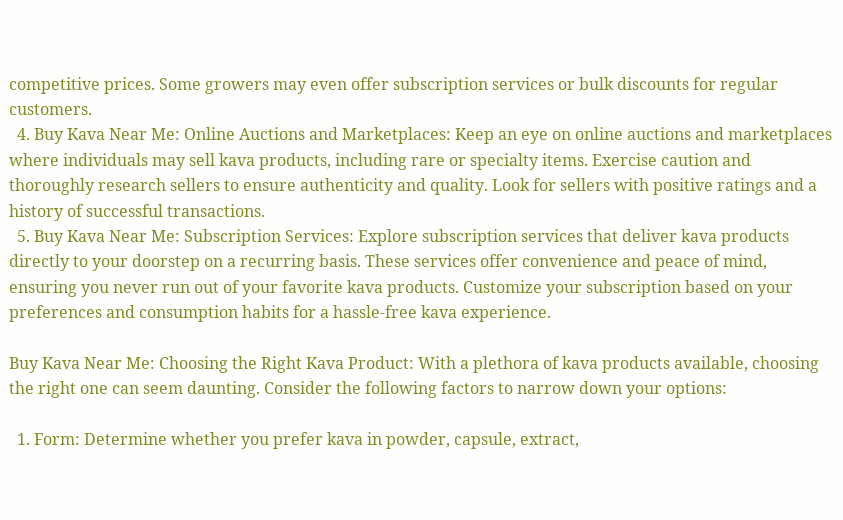competitive prices. Some growers may even offer subscription services or bulk discounts for regular customers.
  4. Buy Kava Near Me: Online Auctions and Marketplaces: Keep an eye on online auctions and marketplaces where individuals may sell kava products, including rare or specialty items. Exercise caution and thoroughly research sellers to ensure authenticity and quality. Look for sellers with positive ratings and a history of successful transactions.
  5. Buy Kava Near Me: Subscription Services: Explore subscription services that deliver kava products directly to your doorstep on a recurring basis. These services offer convenience and peace of mind, ensuring you never run out of your favorite kava products. Customize your subscription based on your preferences and consumption habits for a hassle-free kava experience.

Buy Kava Near Me: Choosing the Right Kava Product: With a plethora of kava products available, choosing the right one can seem daunting. Consider the following factors to narrow down your options:

  1. Form: Determine whether you prefer kava in powder, capsule, extract,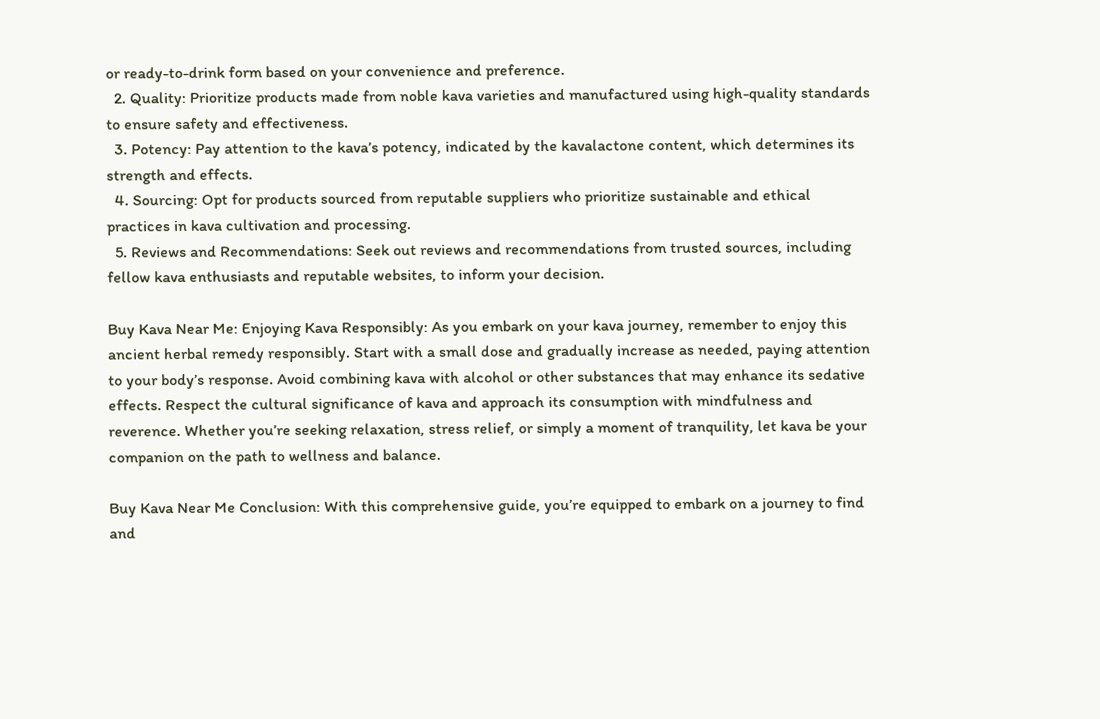or ready-to-drink form based on your convenience and preference.
  2. Quality: Prioritize products made from noble kava varieties and manufactured using high-quality standards to ensure safety and effectiveness.
  3. Potency: Pay attention to the kava’s potency, indicated by the kavalactone content, which determines its strength and effects.
  4. Sourcing: Opt for products sourced from reputable suppliers who prioritize sustainable and ethical practices in kava cultivation and processing.
  5. Reviews and Recommendations: Seek out reviews and recommendations from trusted sources, including fellow kava enthusiasts and reputable websites, to inform your decision.

Buy Kava Near Me: Enjoying Kava Responsibly: As you embark on your kava journey, remember to enjoy this ancient herbal remedy responsibly. Start with a small dose and gradually increase as needed, paying attention to your body’s response. Avoid combining kava with alcohol or other substances that may enhance its sedative effects. Respect the cultural significance of kava and approach its consumption with mindfulness and reverence. Whether you’re seeking relaxation, stress relief, or simply a moment of tranquility, let kava be your companion on the path to wellness and balance.

Buy Kava Near Me Conclusion: With this comprehensive guide, you’re equipped to embark on a journey to find and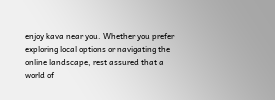enjoy kava near you. Whether you prefer exploring local options or navigating the online landscape, rest assured that a world of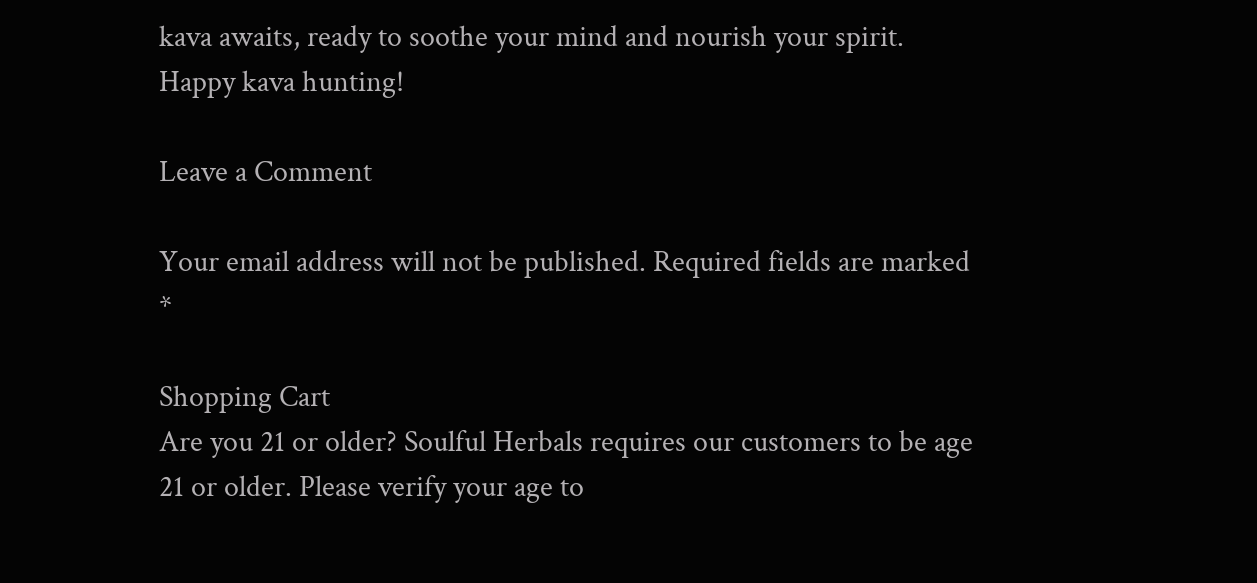kava awaits, ready to soothe your mind and nourish your spirit. Happy kava hunting!

Leave a Comment

Your email address will not be published. Required fields are marked *

Shopping Cart
Are you 21 or older? Soulful Herbals requires our customers to be age 21 or older. Please verify your age to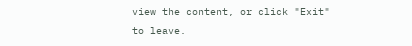view the content, or click "Exit" to leave.